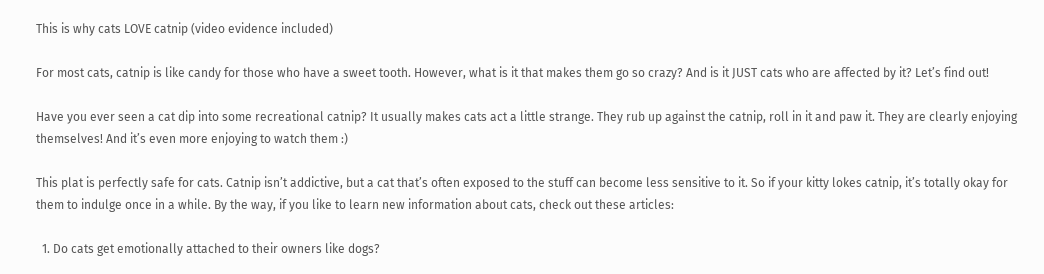This is why cats LOVE catnip (video evidence included)

For most cats, catnip is like candy for those who have a sweet tooth. However, what is it that makes them go so crazy? And is it JUST cats who are affected by it? Let’s find out!

Have you ever seen a cat dip into some recreational catnip? It usually makes cats act a little strange. They rub up against the catnip, roll in it and paw it. They are clearly enjoying themselves! And it’s even more enjoying to watch them :)

This plat is perfectly safe for cats. Catnip isn’t addictive, but a cat that’s often exposed to the stuff can become less sensitive to it. So if your kitty lokes catnip, it’s totally okay for them to indulge once in a while. By the way, if you like to learn new information about cats, check out these articles:

  1. Do cats get emotionally attached to their owners like dogs?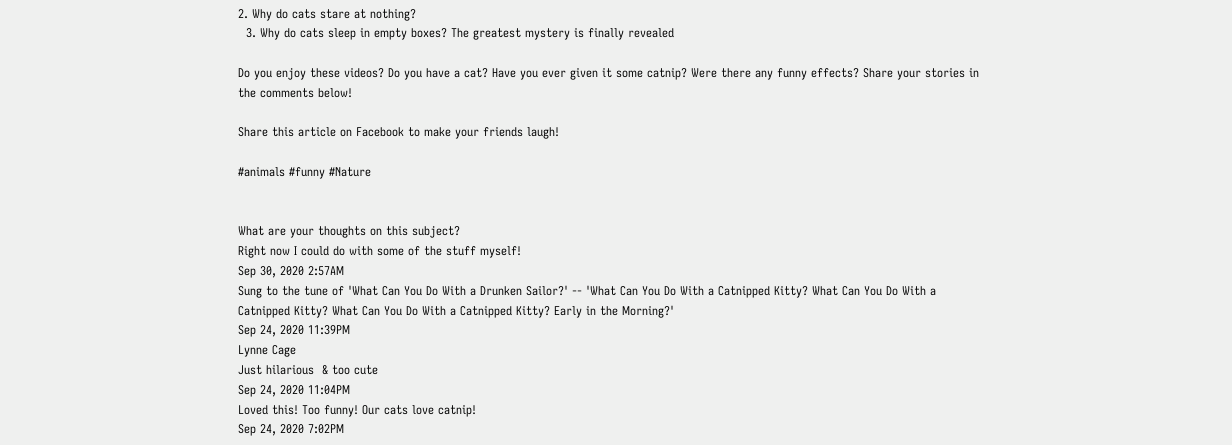2. Why do cats stare at nothing?
  3. Why do cats sleep in empty boxes? The greatest mystery is finally revealed

Do you enjoy these videos? Do you have a cat? Have you ever given it some catnip? Were there any funny effects? Share your stories in the comments below!

Share this article on Facebook to make your friends laugh!

#animals #funny #Nature


What are your thoughts on this subject?
Right now I could do with some of the stuff myself!
Sep 30, 2020 2:57AM
Sung to the tune of 'What Can You Do With a Drunken Sailor?' -- 'What Can You Do With a Catnipped Kitty? What Can You Do With a Catnipped Kitty? What Can You Do With a Catnipped Kitty? Early in the Morning?'
Sep 24, 2020 11:39PM
Lynne Cage
Just hilarious  & too cute
Sep 24, 2020 11:04PM
Loved this! Too funny! Our cats love catnip!
Sep 24, 2020 7:02PM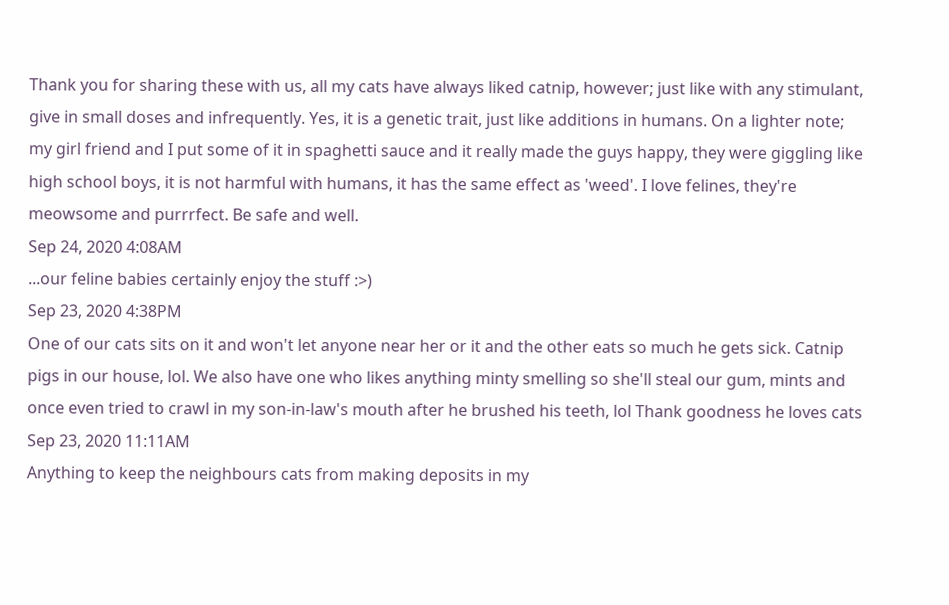Thank you for sharing these with us, all my cats have always liked catnip, however; just like with any stimulant, give in small doses and infrequently. Yes, it is a genetic trait, just like additions in humans. On a lighter note; my girl friend and I put some of it in spaghetti sauce and it really made the guys happy, they were giggling like high school boys, it is not harmful with humans, it has the same effect as 'weed'. I love felines, they're meowsome and purrrfect. Be safe and well.
Sep 24, 2020 4:08AM
...our feline babies certainly enjoy the stuff :>)
Sep 23, 2020 4:38PM
One of our cats sits on it and won't let anyone near her or it and the other eats so much he gets sick. Catnip pigs in our house, lol. We also have one who likes anything minty smelling so she'll steal our gum, mints and once even tried to crawl in my son-in-law's mouth after he brushed his teeth, lol Thank goodness he loves cats
Sep 23, 2020 11:11AM
Anything to keep the neighbours cats from making deposits in my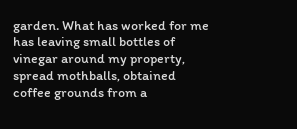garden. What has worked for me has leaving small bottles of vinegar around my property, spread mothballs, obtained coffee grounds from a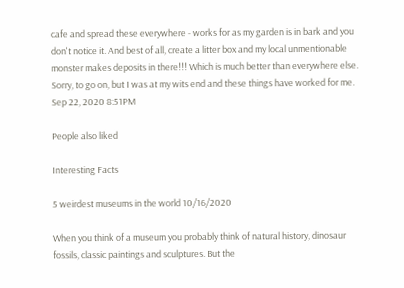cafe and spread these everywhere - works for as my garden is in bark and you don't notice it. And best of all, create a litter box and my local unmentionable monster makes deposits in there!!! Which is much better than everywhere else. Sorry, to go on, but I was at my wits end and these things have worked for me.
Sep 22, 2020 8:51PM

People also liked

Interesting Facts

5 weirdest museums in the world 10/16/2020

When you think of a museum you probably think of natural history, dinosaur fossils, classic paintings and sculptures. But the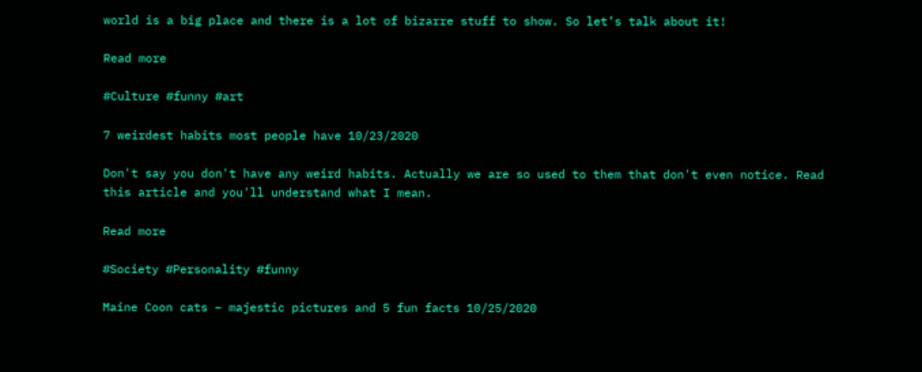world is a big place and there is a lot of bizarre stuff to show. So let’s talk about it!

Read more

#Culture #funny #art

7 weirdest habits most people have 10/23/2020

Don't say you don't have any weird habits. Actually we are so used to them that don't even notice. Read this article and you'll understand what I mean.

Read more

#Society #Personality #funny

Maine Coon cats – majestic pictures and 5 fun facts 10/25/2020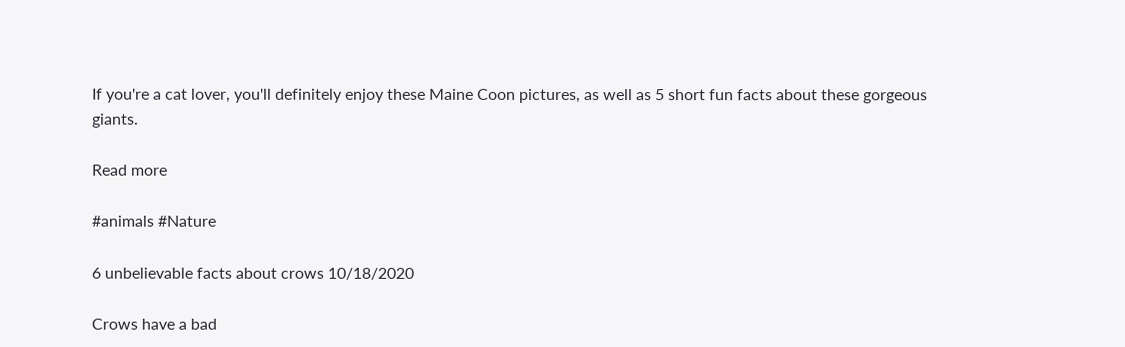If you're a cat lover, you'll definitely enjoy these Maine Coon pictures, as well as 5 short fun facts about these gorgeous giants.

Read more

#animals #Nature

6 unbelievable facts about crows 10/18/2020

Crows have a bad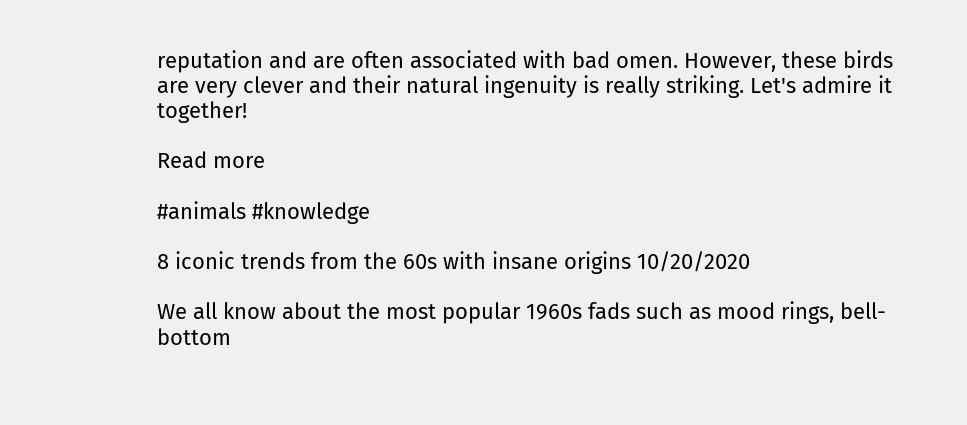reputation and are often associated with bad omen. However, these birds are very clever and their natural ingenuity is really striking. Let's admire it together!

Read more

#animals #knowledge

8 iconic trends from the 60s with insane origins 10/20/2020

We all know about the most popular 1960s fads such as mood rings, bell-bottom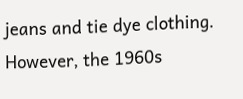jeans and tie dye clothing. However, the 1960s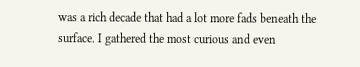was a rich decade that had a lot more fads beneath the surface. I gathered the most curious and even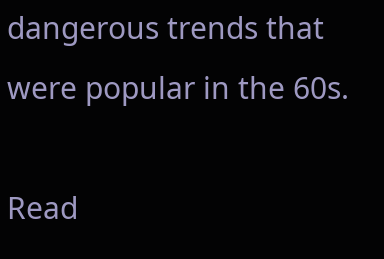dangerous trends that were popular in the 60s.

Read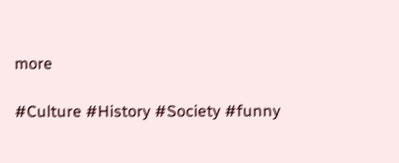more

#Culture #History #Society #funny